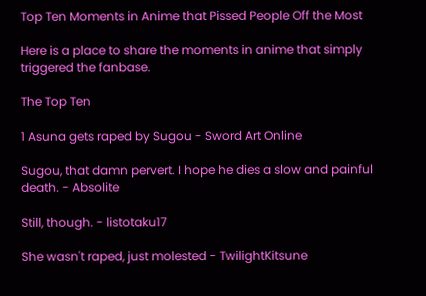Top Ten Moments in Anime that Pissed People Off the Most

Here is a place to share the moments in anime that simply triggered the fanbase.

The Top Ten

1 Asuna gets raped by Sugou - Sword Art Online

Sugou, that damn pervert. I hope he dies a slow and painful death. - Absolite

Still, though. - listotaku17

She wasn't raped, just molested - TwilightKitsune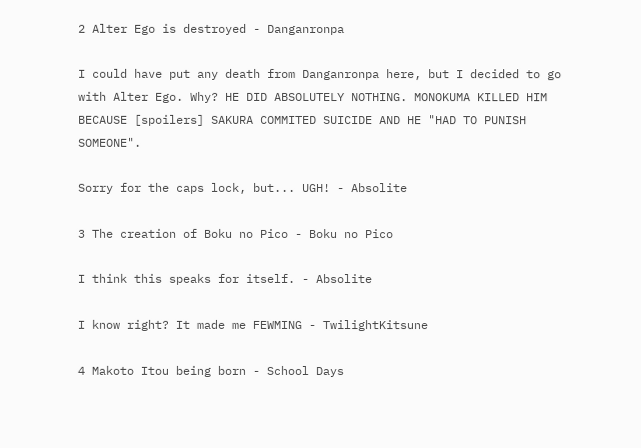2 Alter Ego is destroyed - Danganronpa

I could have put any death from Danganronpa here, but I decided to go with Alter Ego. Why? HE DID ABSOLUTELY NOTHING. MONOKUMA KILLED HIM BECAUSE [spoilers] SAKURA COMMITED SUICIDE AND HE "HAD TO PUNISH SOMEONE".

Sorry for the caps lock, but... UGH! - Absolite

3 The creation of Boku no Pico - Boku no Pico

I think this speaks for itself. - Absolite

I know right? It made me FEWMING - TwilightKitsune

4 Makoto Itou being born - School Days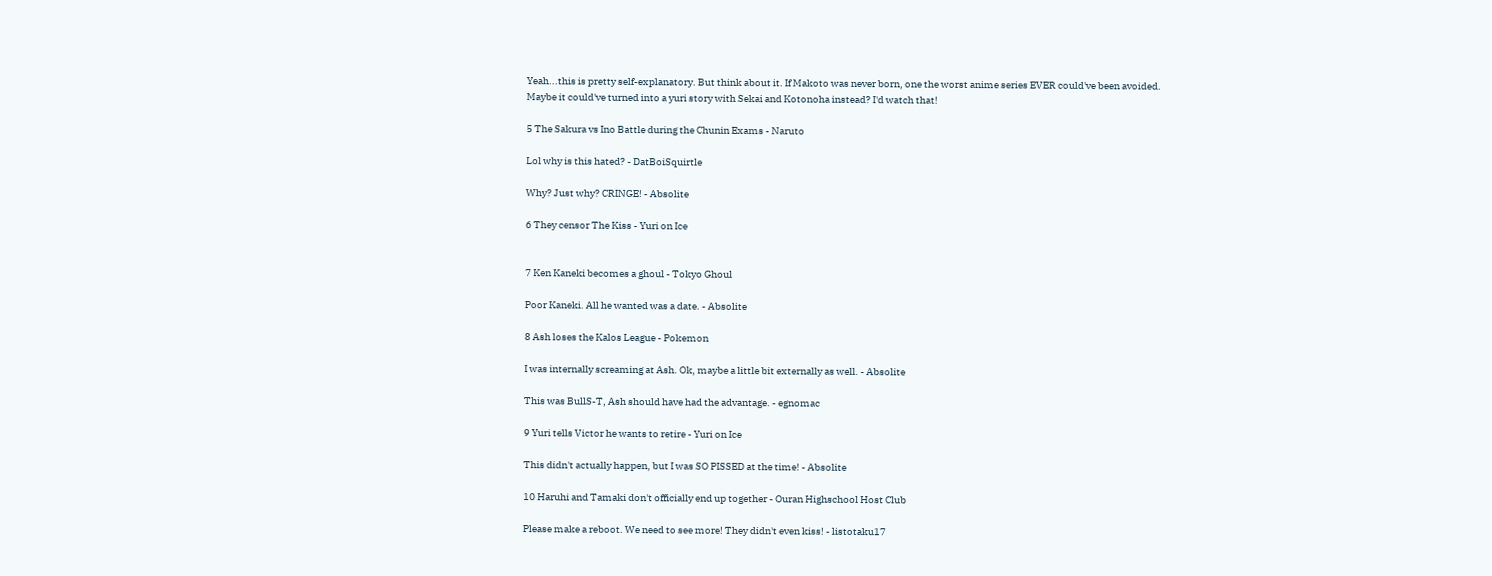Yeah...this is pretty self-explanatory. But think about it. If Makoto was never born, one the worst anime series EVER could've been avoided. Maybe it could've turned into a yuri story with Sekai and Kotonoha instead? I'd watch that!

5 The Sakura vs Ino Battle during the Chunin Exams - Naruto

Lol why is this hated? - DatBoiSquirtle

Why? Just why? CRINGE! - Absolite

6 They censor The Kiss - Yuri on Ice


7 Ken Kaneki becomes a ghoul - Tokyo Ghoul

Poor Kaneki. All he wanted was a date. - Absolite

8 Ash loses the Kalos League - Pokemon

I was internally screaming at Ash. Ok, maybe a little bit externally as well. - Absolite

This was BullS-T, Ash should have had the advantage. - egnomac

9 Yuri tells Victor he wants to retire - Yuri on Ice

This didn't actually happen, but I was SO PISSED at the time! - Absolite

10 Haruhi and Tamaki don't officially end up together - Ouran Highschool Host Club

Please make a reboot. We need to see more! They didn't even kiss! - listotaku17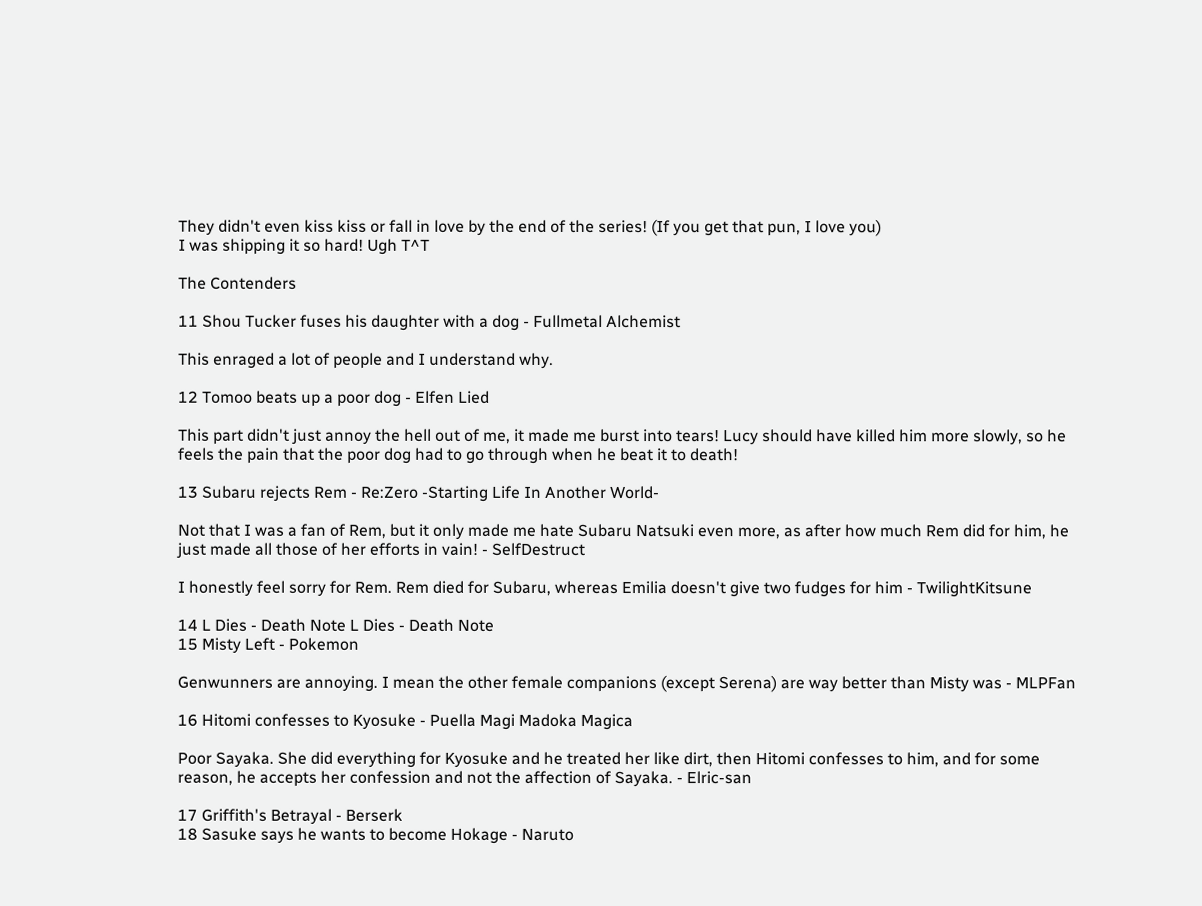They didn't even kiss kiss or fall in love by the end of the series! (If you get that pun, I love you)
I was shipping it so hard! Ugh T^T

The Contenders

11 Shou Tucker fuses his daughter with a dog - Fullmetal Alchemist

This enraged a lot of people and I understand why.

12 Tomoo beats up a poor dog - Elfen Lied

This part didn't just annoy the hell out of me, it made me burst into tears! Lucy should have killed him more slowly, so he feels the pain that the poor dog had to go through when he beat it to death!

13 Subaru rejects Rem - Re:Zero -Starting Life In Another World-

Not that I was a fan of Rem, but it only made me hate Subaru Natsuki even more, as after how much Rem did for him, he just made all those of her efforts in vain! - SelfDestruct

I honestly feel sorry for Rem. Rem died for Subaru, whereas Emilia doesn't give two fudges for him - TwilightKitsune

14 L Dies - Death Note L Dies - Death Note
15 Misty Left - Pokemon

Genwunners are annoying. I mean the other female companions (except Serena) are way better than Misty was - MLPFan

16 Hitomi confesses to Kyosuke - Puella Magi Madoka Magica

Poor Sayaka. She did everything for Kyosuke and he treated her like dirt, then Hitomi confesses to him, and for some reason, he accepts her confession and not the affection of Sayaka. - Elric-san

17 Griffith's Betrayal - Berserk
18 Sasuke says he wants to become Hokage - Naruto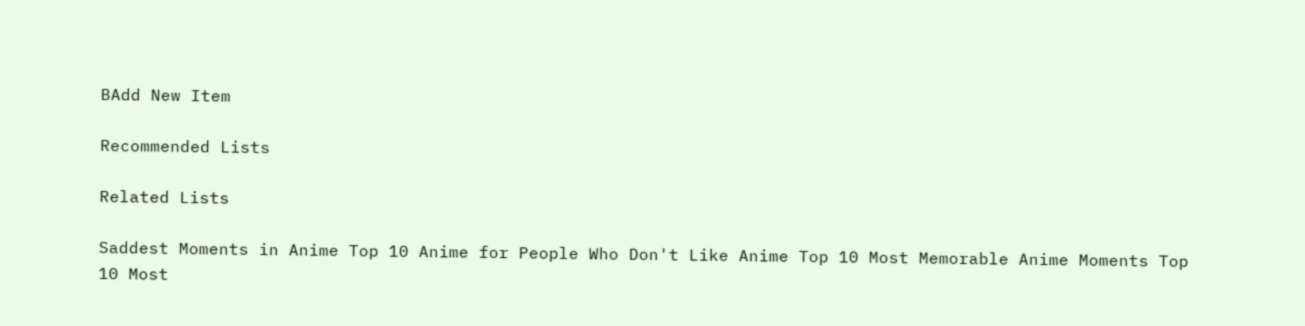BAdd New Item

Recommended Lists

Related Lists

Saddest Moments in Anime Top 10 Anime for People Who Don't Like Anime Top 10 Most Memorable Anime Moments Top 10 Most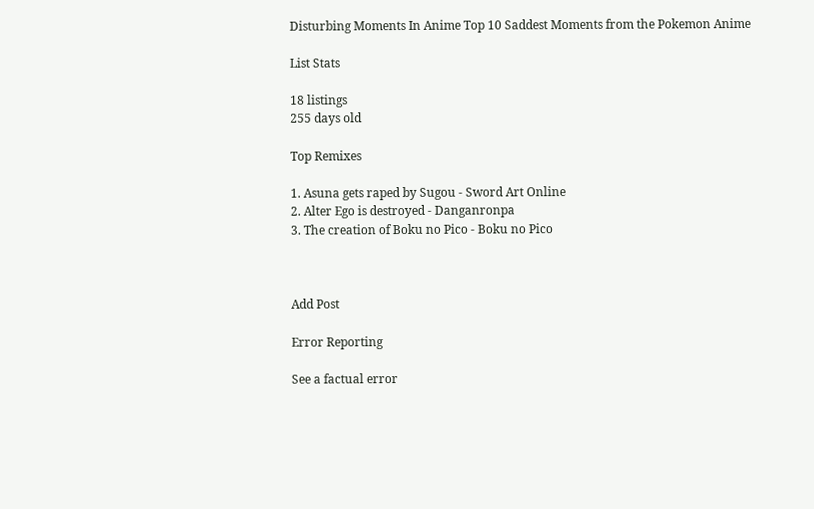Disturbing Moments In Anime Top 10 Saddest Moments from the Pokemon Anime

List Stats

18 listings
255 days old

Top Remixes

1. Asuna gets raped by Sugou - Sword Art Online
2. Alter Ego is destroyed - Danganronpa
3. The creation of Boku no Pico - Boku no Pico



Add Post

Error Reporting

See a factual error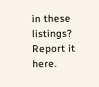in these listings? Report it here.